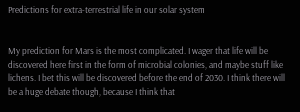Predictions for extra-terrestrial life in our solar system


My prediction for Mars is the most complicated. I wager that life will be discovered here first in the form of microbial colonies, and maybe stuff like lichens. I bet this will be discovered before the end of 2030. I think there will be a huge debate though, because I think that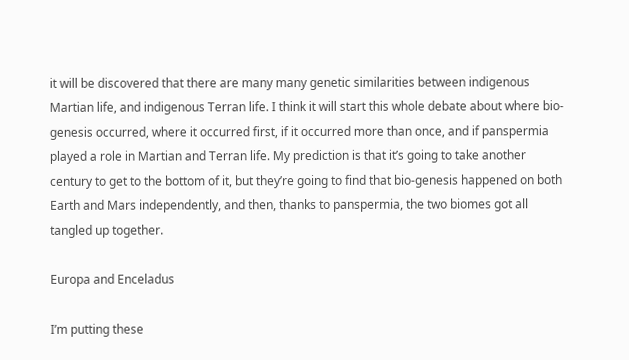it will be discovered that there are many many genetic similarities between indigenous Martian life, and indigenous Terran life. I think it will start this whole debate about where bio-genesis occurred, where it occurred first, if it occurred more than once, and if panspermia played a role in Martian and Terran life. My prediction is that it’s going to take another century to get to the bottom of it, but they’re going to find that bio-genesis happened on both Earth and Mars independently, and then, thanks to panspermia, the two biomes got all tangled up together.

Europa and Enceladus

I’m putting these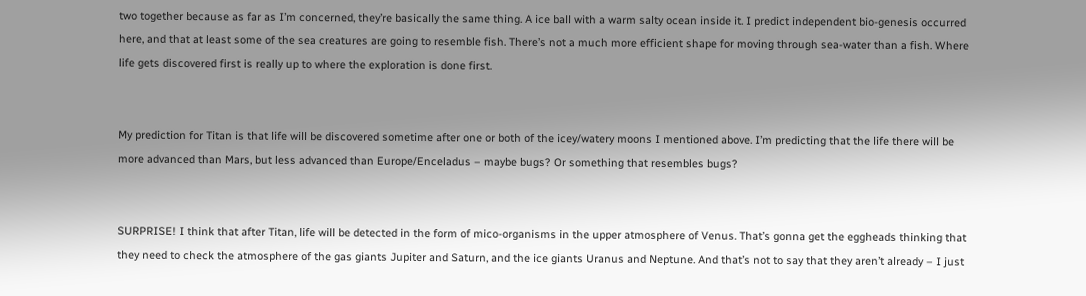two together because as far as I’m concerned, they’re basically the same thing. A ice ball with a warm salty ocean inside it. I predict independent bio-genesis occurred here, and that at least some of the sea creatures are going to resemble fish. There’s not a much more efficient shape for moving through sea-water than a fish. Where life gets discovered first is really up to where the exploration is done first.


My prediction for Titan is that life will be discovered sometime after one or both of the icey/watery moons I mentioned above. I’m predicting that the life there will be more advanced than Mars, but less advanced than Europe/Enceladus – maybe bugs? Or something that resembles bugs?


SURPRISE! I think that after Titan, life will be detected in the form of mico-organisms in the upper atmosphere of Venus. That’s gonna get the eggheads thinking that they need to check the atmosphere of the gas giants Jupiter and Saturn, and the ice giants Uranus and Neptune. And that’s not to say that they aren’t already – I just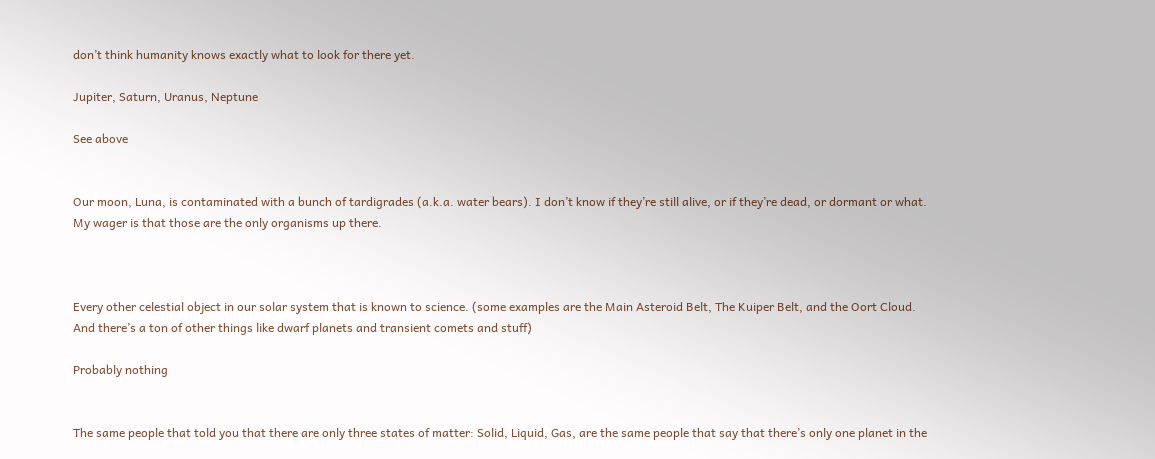don’t think humanity knows exactly what to look for there yet.

Jupiter, Saturn, Uranus, Neptune

See above


Our moon, Luna, is contaminated with a bunch of tardigrades (a.k.a. water bears). I don’t know if they’re still alive, or if they’re dead, or dormant or what. My wager is that those are the only organisms up there.



Every other celestial object in our solar system that is known to science. (some examples are the Main Asteroid Belt, The Kuiper Belt, and the Oort Cloud. And there’s a ton of other things like dwarf planets and transient comets and stuff)

Probably nothing


The same people that told you that there are only three states of matter: Solid, Liquid, Gas, are the same people that say that there’s only one planet in the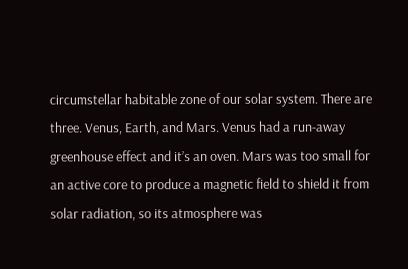circumstellar habitable zone of our solar system. There are three. Venus, Earth, and Mars. Venus had a run-away greenhouse effect and it’s an oven. Mars was too small for an active core to produce a magnetic field to shield it from solar radiation, so its atmosphere was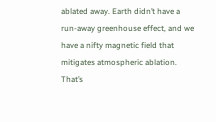ablated away. Earth didn’t have a run-away greenhouse effect, and we have a nifty magnetic field that mitigates atmospheric ablation. That’s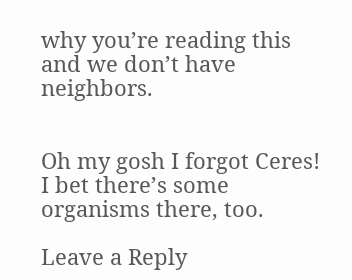why you’re reading this and we don’t have neighbors.


Oh my gosh I forgot Ceres! I bet there’s some organisms there, too.

Leave a Reply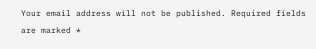Your email address will not be published. Required fields are marked *